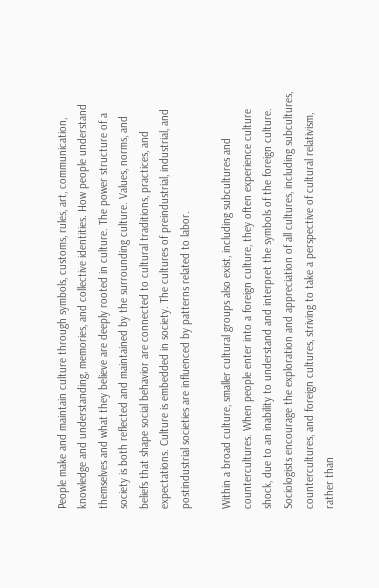People make and maintain culture through symbols, customs, rules, art, communication, knowledge and understanding, memories, and collective identities. How people understand themselves and what they believe are deeply rooted in culture. The power structure of a society is both reflected and maintained by the surrounding culture. Values, norms, and beliefs that shape social behavior are connected to cultural traditions, practices, and expectations. Culture is embedded in society. The cultures of preindustrial, industrial, and postindustrial societies are influenced by patterns related to labor.

Within a broad culture, smaller cultural groups also exist, including subcultures and countercultures. When people enter into a foreign culture, they often experience culture shock, due to an inability to understand and interpret the symbols of the foreign culture. Sociologists encourage the exploration and appreciation of all cultures, including subcultures, countercultures, and foreign cultures, striving to take a perspective of cultural relativism, rather than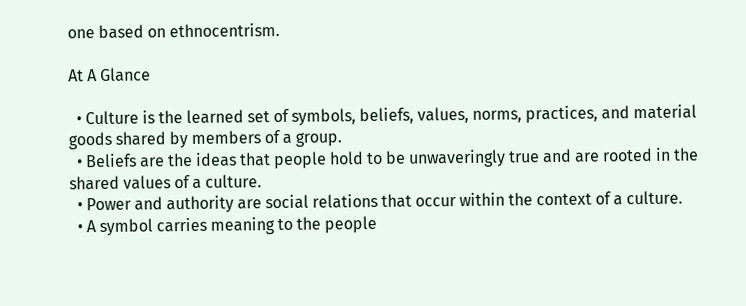one based on ethnocentrism.

At A Glance

  • Culture is the learned set of symbols, beliefs, values, norms, practices, and material goods shared by members of a group.
  • Beliefs are the ideas that people hold to be unwaveringly true and are rooted in the shared values of a culture.
  • Power and authority are social relations that occur within the context of a culture.
  • A symbol carries meaning to the people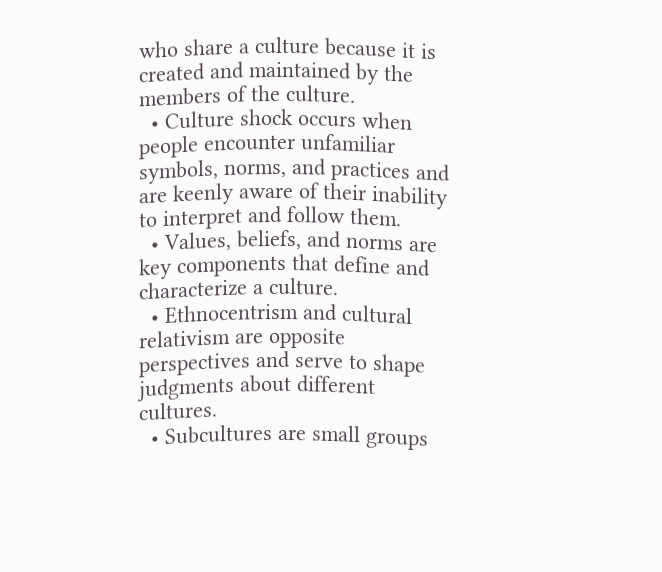who share a culture because it is created and maintained by the members of the culture.
  • Culture shock occurs when people encounter unfamiliar symbols, norms, and practices and are keenly aware of their inability to interpret and follow them.
  • Values, beliefs, and norms are key components that define and characterize a culture.
  • Ethnocentrism and cultural relativism are opposite perspectives and serve to shape judgments about different cultures.
  • Subcultures are small groups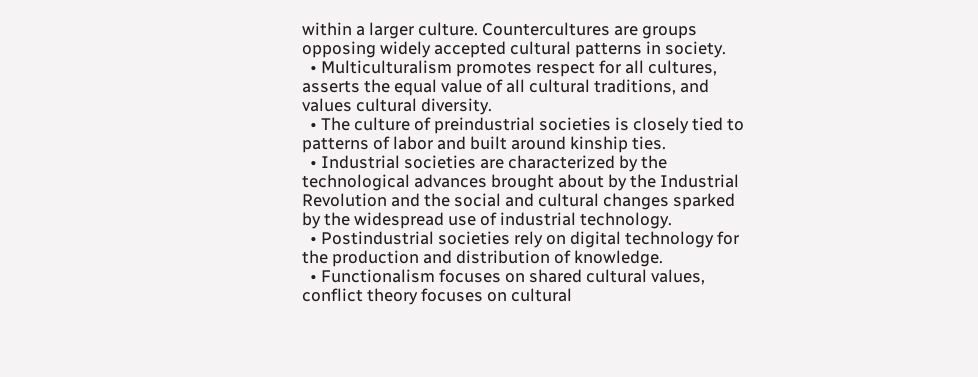within a larger culture. Countercultures are groups opposing widely accepted cultural patterns in society.
  • Multiculturalism promotes respect for all cultures, asserts the equal value of all cultural traditions, and values cultural diversity.
  • The culture of preindustrial societies is closely tied to patterns of labor and built around kinship ties.
  • Industrial societies are characterized by the technological advances brought about by the Industrial Revolution and the social and cultural changes sparked by the widespread use of industrial technology.
  • Postindustrial societies rely on digital technology for the production and distribution of knowledge.
  • Functionalism focuses on shared cultural values, conflict theory focuses on cultural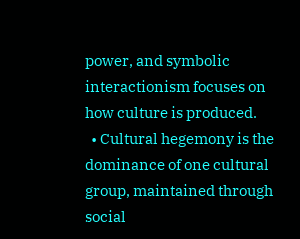power, and symbolic interactionism focuses on how culture is produced.
  • Cultural hegemony is the dominance of one cultural group, maintained through social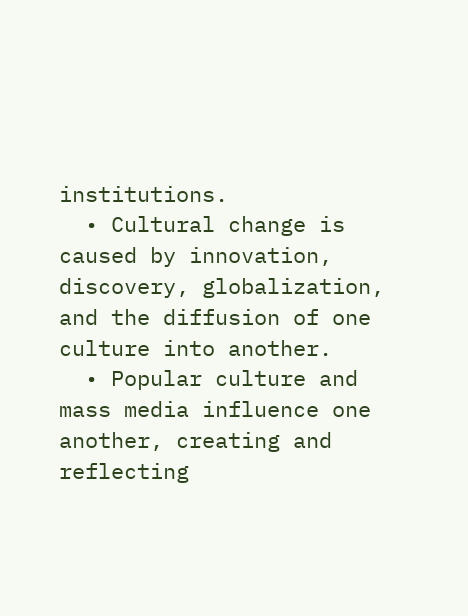institutions.
  • Cultural change is caused by innovation, discovery, globalization, and the diffusion of one culture into another.
  • Popular culture and mass media influence one another, creating and reflecting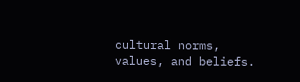cultural norms, values, and beliefs.